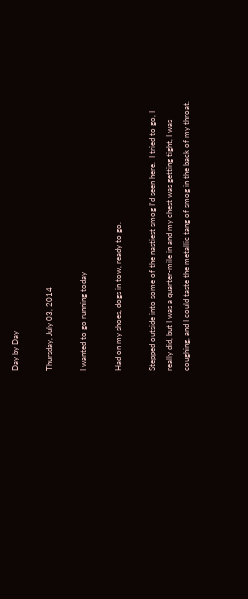Day by Day

Thursday, July 03, 2014

I wanted to go running today

Had on my shoes, dogs in tow, ready to go.

Stepped outside into some of the nastiest smog I'd seen here.  I tried to go, I really did, but I was a quarter-mile in and my chest was getting tight, I was coughing, and I could taste the metallic tang of smog in the back of my throat.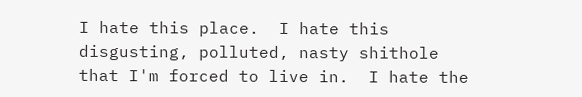I hate this place.  I hate this disgusting, polluted, nasty shithole that I'm forced to live in.  I hate the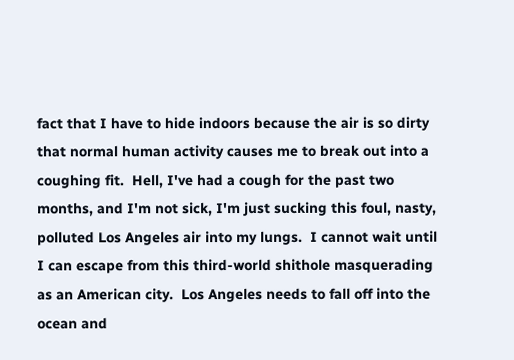fact that I have to hide indoors because the air is so dirty that normal human activity causes me to break out into a coughing fit.  Hell, I've had a cough for the past two months, and I'm not sick, I'm just sucking this foul, nasty, polluted Los Angeles air into my lungs.  I cannot wait until I can escape from this third-world shithole masquerading as an American city.  Los Angeles needs to fall off into the ocean and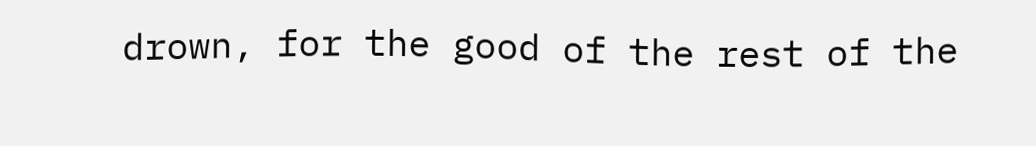drown, for the good of the rest of the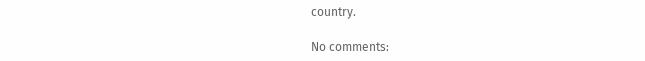country.

No comments: